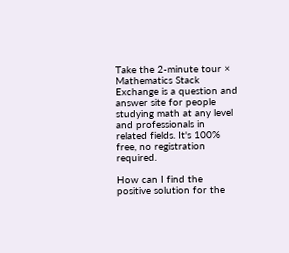Take the 2-minute tour ×
Mathematics Stack Exchange is a question and answer site for people studying math at any level and professionals in related fields. It's 100% free, no registration required.

How can I find the positive solution for the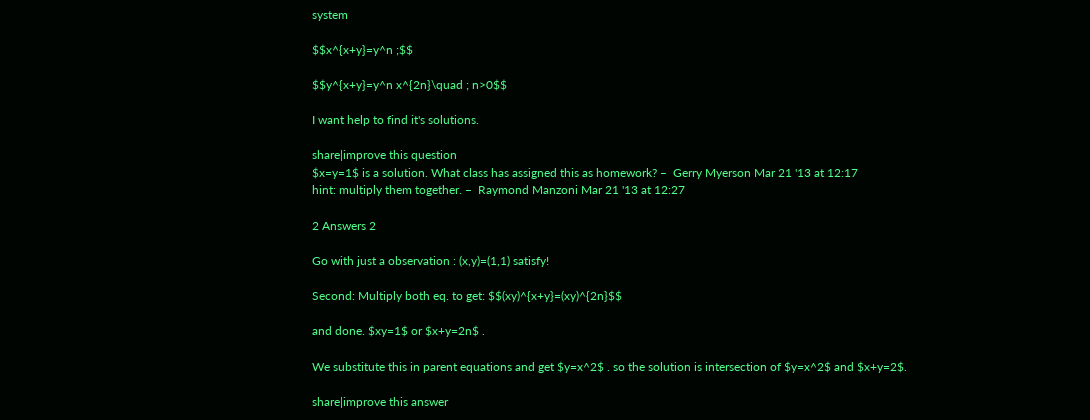system

$$x^{x+y}=y^n ;$$

$$y^{x+y}=y^n x^{2n}\quad ; n>0$$

I want help to find it's solutions.

share|improve this question
$x=y=1$ is a solution. What class has assigned this as homework? –  Gerry Myerson Mar 21 '13 at 12:17
hint: multiply them together. –  Raymond Manzoni Mar 21 '13 at 12:27

2 Answers 2

Go with just a observation : (x,y)=(1,1) satisfy!

Second: Multiply both eq. to get: $$(xy)^{x+y}=(xy)^{2n}$$

and done. $xy=1$ or $x+y=2n$ .

We substitute this in parent equations and get $y=x^2$ . so the solution is intersection of $y=x^2$ and $x+y=2$.

share|improve this answer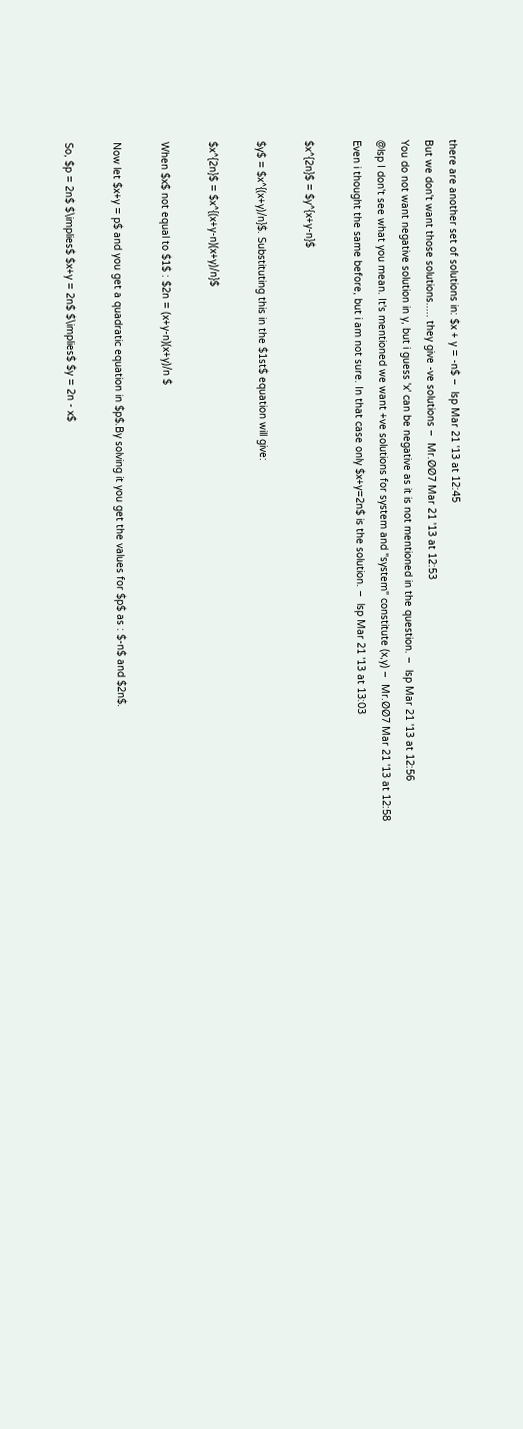there are another set of solutions in: $x + y = -n$ –  lsp Mar 21 '13 at 12:45
But we don't want those solutions..... they give -ve solutions –  Mr.ØØ7 Mar 21 '13 at 12:53
You do not want negative solution in y, but i guess 'x' can be negative as it is not mentioned in the question. –  lsp Mar 21 '13 at 12:56
@lsp I don't see what you mean. It's mentioned we want +ve solutions for system and "system" constitute (x,y) –  Mr.ØØ7 Mar 21 '13 at 12:58
Even i thought the same before, but i am not sure. In that case only $x+y=2n$ is the solution. –  lsp Mar 21 '13 at 13:03

$x^{2n}$ = $y^{x+y-n}$

$y$ = $x^{(x+y)/n}$. Substituting this in the $1st$ equation will give:

$x^{2n}$ = $x^{(x+y-n)(x+y)/n}$

When $x$ not equal to $1$ : $2n = (x+y-n)(x+y)/n $

Now let $x+y = p$ and you get a quadratic equation in $p$.By solving it you get the values for $p$ as : $-n$ and $2n$.

So, $p = 2n$ $\implies$ $x+y = 2n$ $\implies$ $y = 2n - x$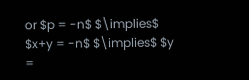or $p = -n$ $\implies$ $x+y = -n$ $\implies$ $y =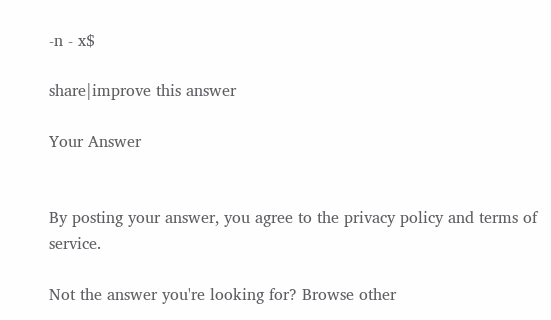-n - x$

share|improve this answer

Your Answer


By posting your answer, you agree to the privacy policy and terms of service.

Not the answer you're looking for? Browse other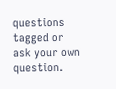questions tagged or ask your own question.